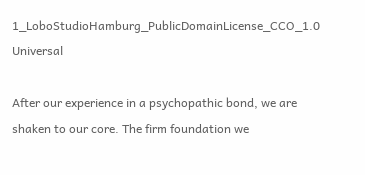1_LoboStudioHamburg_PublicDomainLicense_CCO_1.0 Universal

After our experience in a psychopathic bond, we are shaken to our core. The firm foundation we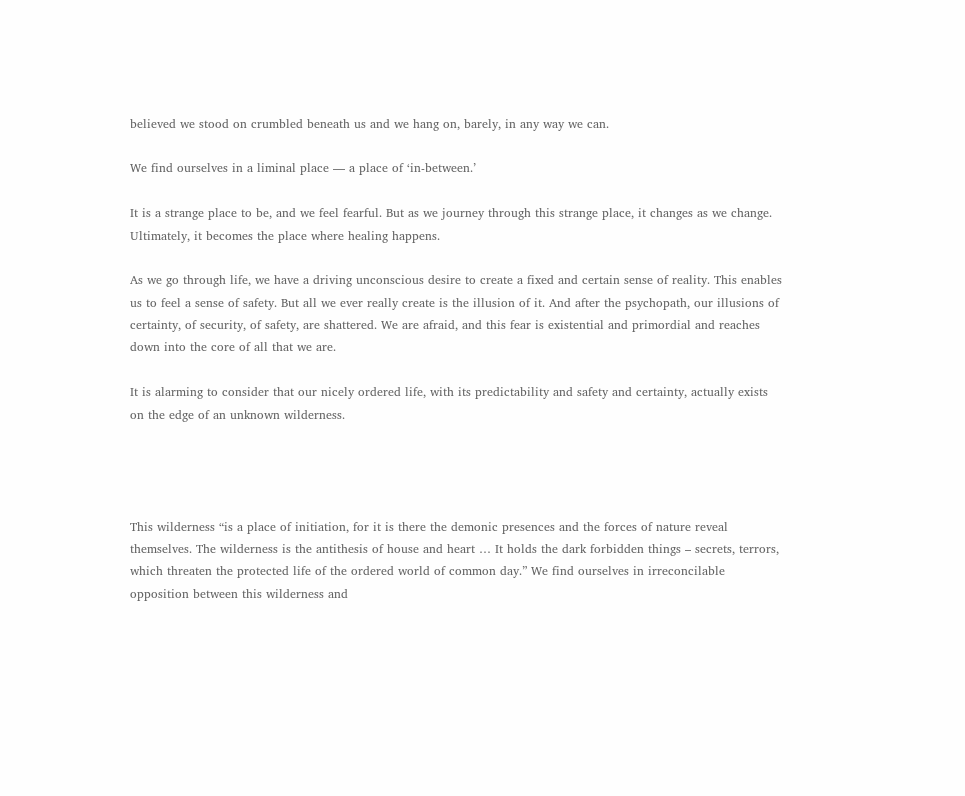believed we stood on crumbled beneath us and we hang on, barely, in any way we can.

We find ourselves in a liminal place — a place of ‘in-between.’

It is a strange place to be, and we feel fearful. But as we journey through this strange place, it changes as we change. Ultimately, it becomes the place where healing happens.

As we go through life, we have a driving unconscious desire to create a fixed and certain sense of reality. This enables us to feel a sense of safety. But all we ever really create is the illusion of it. And after the psychopath, our illusions of certainty, of security, of safety, are shattered. We are afraid, and this fear is existential and primordial and reaches down into the core of all that we are.

It is alarming to consider that our nicely ordered life, with its predictability and safety and certainty, actually exists on the edge of an unknown wilderness.




This wilderness “is a place of initiation, for it is there the demonic presences and the forces of nature reveal themselves. The wilderness is the antithesis of house and heart … It holds the dark forbidden things – secrets, terrors, which threaten the protected life of the ordered world of common day.” We find ourselves in irreconcilable opposition between this wilderness and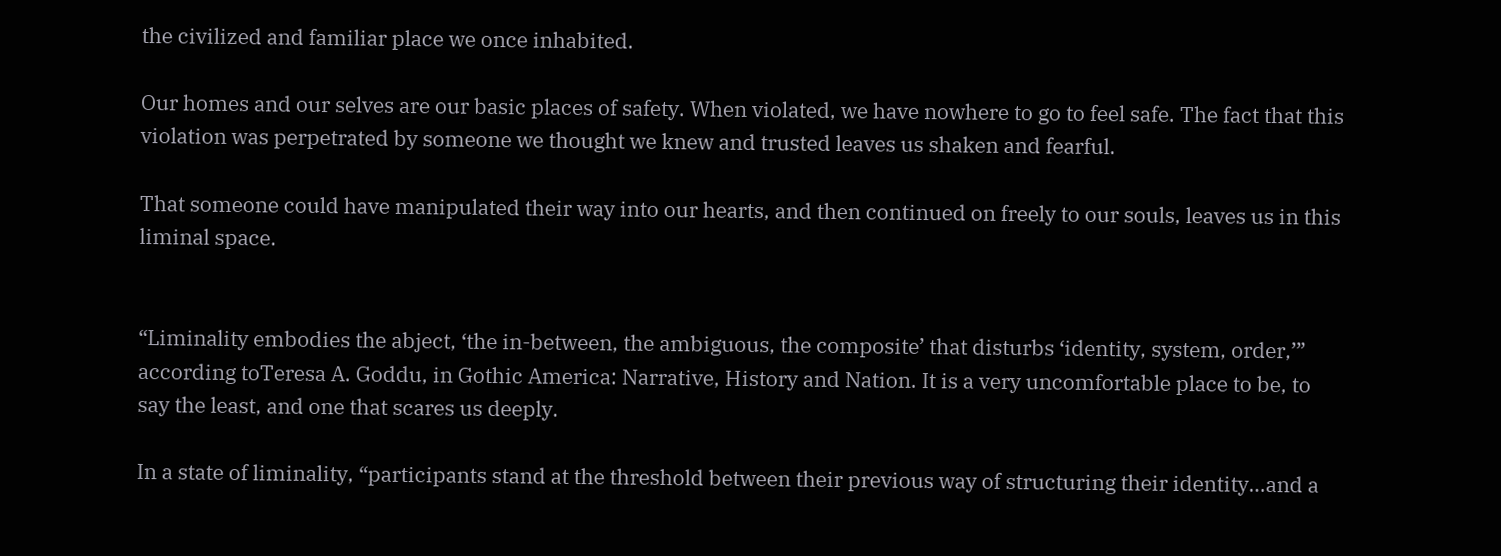the civilized and familiar place we once inhabited.

Our homes and our selves are our basic places of safety. When violated, we have nowhere to go to feel safe. The fact that this violation was perpetrated by someone we thought we knew and trusted leaves us shaken and fearful.

That someone could have manipulated their way into our hearts, and then continued on freely to our souls, leaves us in this liminal space.


“Liminality embodies the abject, ‘the in-between, the ambiguous, the composite’ that disturbs ‘identity, system, order,’” according toTeresa A. Goddu, in Gothic America: Narrative, History and Nation. It is a very uncomfortable place to be, to say the least, and one that scares us deeply.

In a state of liminality, “participants stand at the threshold between their previous way of structuring their identity…and a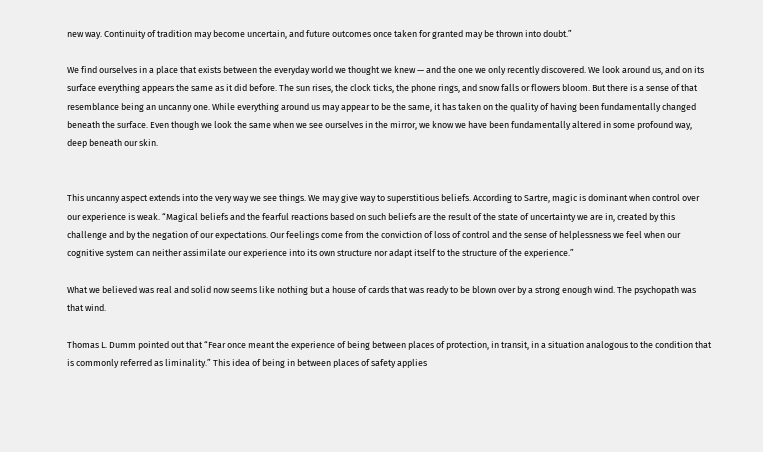new way. Continuity of tradition may become uncertain, and future outcomes once taken for granted may be thrown into doubt.”

We find ourselves in a place that exists between the everyday world we thought we knew — and the one we only recently discovered. We look around us, and on its surface everything appears the same as it did before. The sun rises, the clock ticks, the phone rings, and snow falls or flowers bloom. But there is a sense of that resemblance being an uncanny one. While everything around us may appear to be the same, it has taken on the quality of having been fundamentally changed beneath the surface. Even though we look the same when we see ourselves in the mirror, we know we have been fundamentally altered in some profound way, deep beneath our skin.


This uncanny aspect extends into the very way we see things. We may give way to superstitious beliefs. According to Sartre, magic is dominant when control over our experience is weak. “Magical beliefs and the fearful reactions based on such beliefs are the result of the state of uncertainty we are in, created by this challenge and by the negation of our expectations. Our feelings come from the conviction of loss of control and the sense of helplessness we feel when our cognitive system can neither assimilate our experience into its own structure nor adapt itself to the structure of the experience.”

What we believed was real and solid now seems like nothing but a house of cards that was ready to be blown over by a strong enough wind. The psychopath was that wind.

Thomas L. Dumm pointed out that “Fear once meant the experience of being between places of protection, in transit, in a situation analogous to the condition that is commonly referred as liminality.” This idea of being in between places of safety applies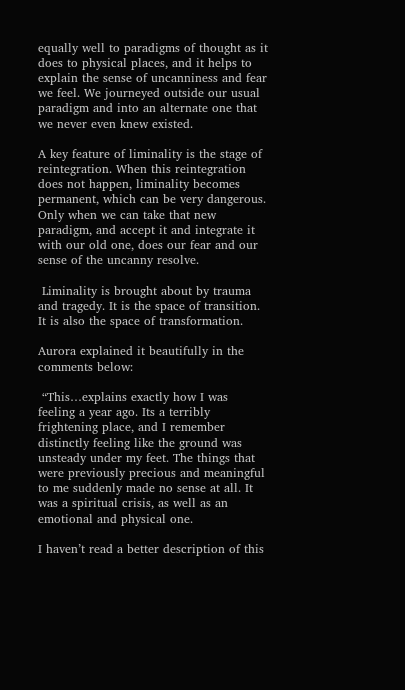equally well to paradigms of thought as it does to physical places, and it helps to explain the sense of uncanniness and fear we feel. We journeyed outside our usual paradigm and into an alternate one that we never even knew existed.

A key feature of liminality is the stage of reintegration. When this reintegration does not happen, liminality becomes permanent, which can be very dangerous. Only when we can take that new paradigm, and accept it and integrate it with our old one, does our fear and our sense of the uncanny resolve.

 Liminality is brought about by trauma and tragedy. It is the space of transition. It is also the space of transformation.

Aurora explained it beautifully in the comments below:

 “This…explains exactly how I was feeling a year ago. Its a terribly frightening place, and I remember distinctly feeling like the ground was unsteady under my feet. The things that were previously precious and meaningful to me suddenly made no sense at all. It was a spiritual crisis, as well as an emotional and physical one.

I haven’t read a better description of this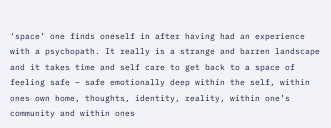‘space’ one finds oneself in after having had an experience with a psychopath. It really is a strange and barren landscape and it takes time and self care to get back to a space of feeling safe – safe emotionally deep within the self, within ones own home, thoughts, identity, reality, within one’s community and within ones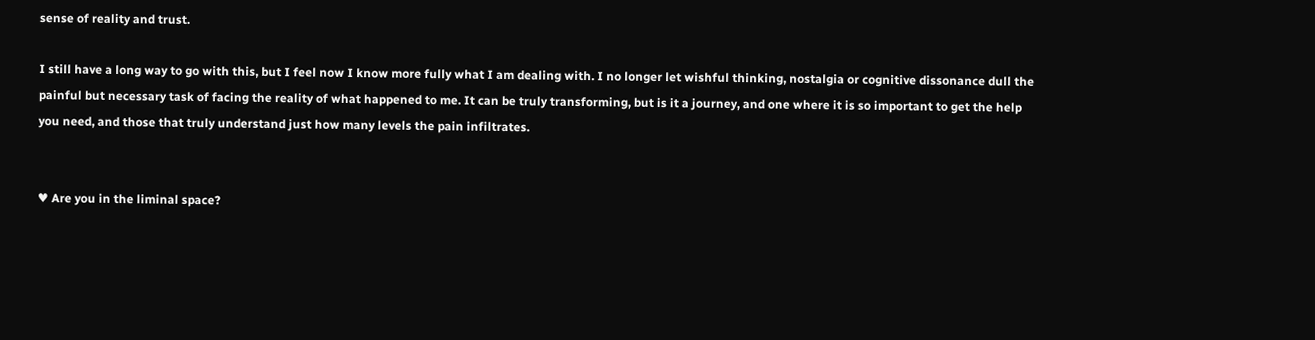sense of reality and trust.

I still have a long way to go with this, but I feel now I know more fully what I am dealing with. I no longer let wishful thinking, nostalgia or cognitive dissonance dull the painful but necessary task of facing the reality of what happened to me. It can be truly transforming, but is it a journey, and one where it is so important to get the help you need, and those that truly understand just how many levels the pain infiltrates.


♥ Are you in the liminal space?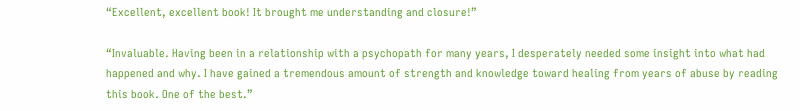“Excellent, excellent book! It brought me understanding and closure!”

“Invaluable. Having been in a relationship with a psychopath for many years, I desperately needed some insight into what had happened and why. I have gained a tremendous amount of strength and knowledge toward healing from years of abuse by reading this book. One of the best.”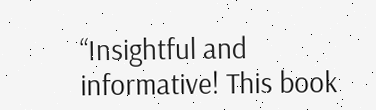“Insightful and informative! This book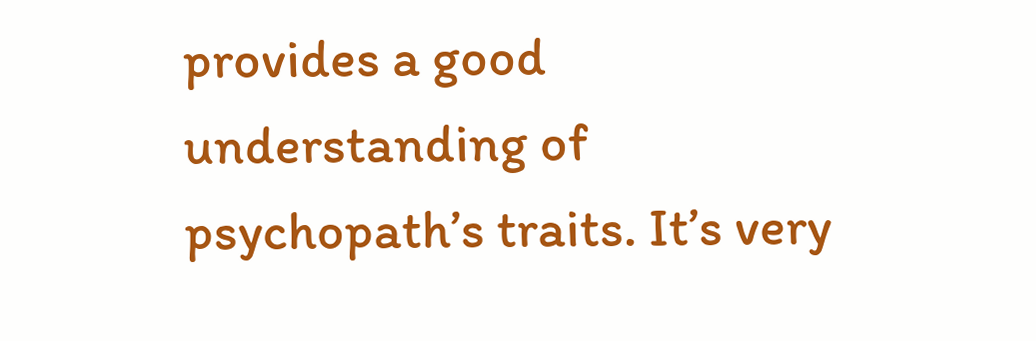provides a good understanding of psychopath’s traits. It’s very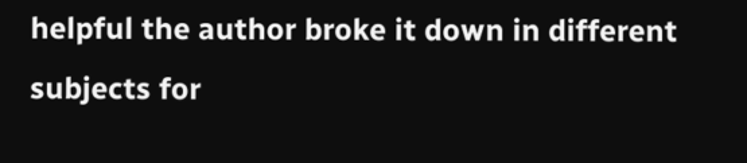helpful the author broke it down in different subjects for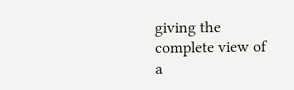giving the complete view of a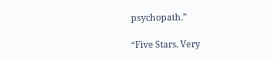psychopath.”

“Five Stars. Very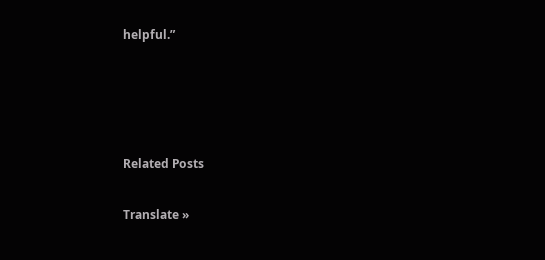helpful.”




Related Posts

Translate »